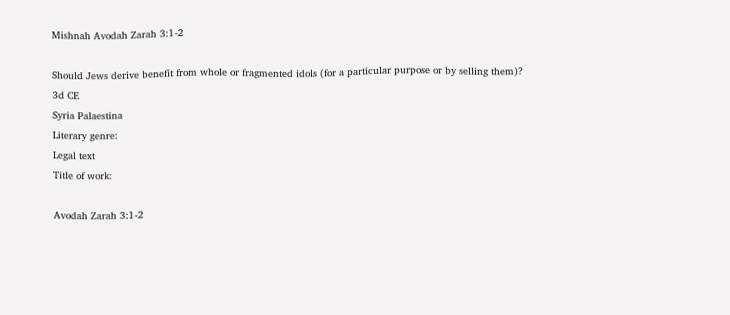Mishnah Avodah Zarah 3:1-2

Should Jews derive benefit from whole or fragmented idols (for a particular purpose or by selling them)?
3d CE
Syria Palaestina
Literary genre:
Legal text
Title of work:

Avodah Zarah 3:1-2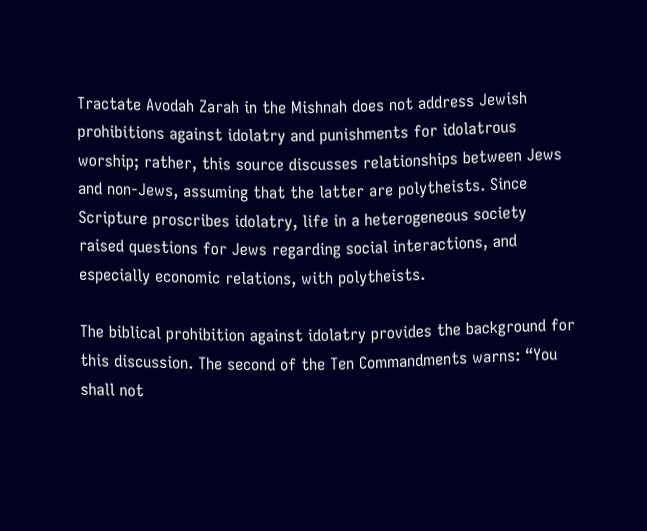Tractate Avodah Zarah in the Mishnah does not address Jewish prohibitions against idolatry and punishments for idolatrous worship; rather, this source discusses relationships between Jews and non-Jews, assuming that the latter are polytheists. Since Scripture proscribes idolatry, life in a heterogeneous society raised questions for Jews regarding social interactions, and especially economic relations, with polytheists.

The biblical prohibition against idolatry provides the background for this discussion. The second of the Ten Commandments warns: “You shall not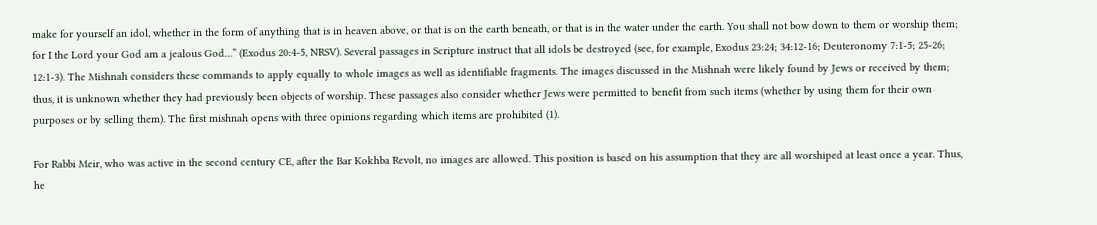make for yourself an idol, whether in the form of anything that is in heaven above, or that is on the earth beneath, or that is in the water under the earth. You shall not bow down to them or worship them; for I the Lord your God am a jealous God…” (Exodus 20:4-5, NRSV). Several passages in Scripture instruct that all idols be destroyed (see, for example, Exodus 23:24; 34:12-16; Deuteronomy 7:1-5; 25-26; 12:1-3). The Mishnah considers these commands to apply equally to whole images as well as identifiable fragments. The images discussed in the Mishnah were likely found by Jews or received by them; thus, it is unknown whether they had previously been objects of worship. These passages also consider whether Jews were permitted to benefit from such items (whether by using them for their own purposes or by selling them). The first mishnah opens with three opinions regarding which items are prohibited (1).

For Rabbi Meir, who was active in the second century CE, after the Bar Kokhba Revolt, no images are allowed. This position is based on his assumption that they are all worshiped at least once a year. Thus, he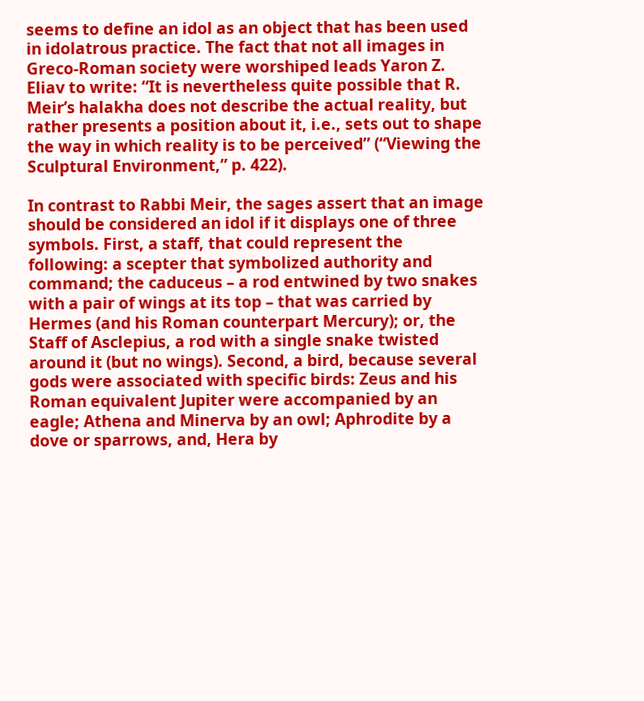seems to define an idol as an object that has been used in idolatrous practice. The fact that not all images in Greco-Roman society were worshiped leads Yaron Z. Eliav to write: “It is nevertheless quite possible that R. Meir’s halakha does not describe the actual reality, but rather presents a position about it, i.e., sets out to shape the way in which reality is to be perceived” (“Viewing the Sculptural Environment,” p. 422).

In contrast to Rabbi Meir, the sages assert that an image should be considered an idol if it displays one of three symbols. First, a staff, that could represent the following: a scepter that symbolized authority and command; the caduceus – a rod entwined by two snakes with a pair of wings at its top – that was carried by Hermes (and his Roman counterpart Mercury); or, the Staff of Asclepius, a rod with a single snake twisted around it (but no wings). Second, a bird, because several gods were associated with specific birds: Zeus and his Roman equivalent Jupiter were accompanied by an eagle; Athena and Minerva by an owl; Aphrodite by a dove or sparrows, and, Hera by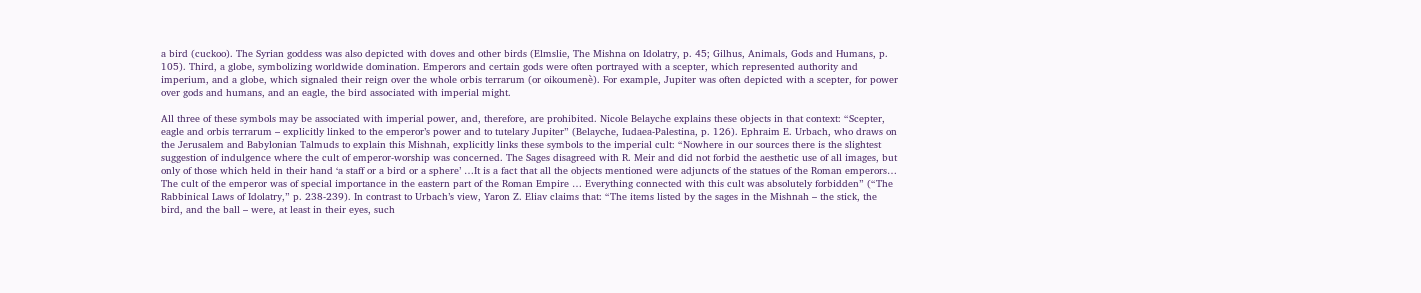a bird (cuckoo). The Syrian goddess was also depicted with doves and other birds (Elmslie, The Mishna on Idolatry, p. 45; Gilhus, Animals, Gods and Humans, p. 105). Third, a globe, symbolizing worldwide domination. Emperors and certain gods were often portrayed with a scepter, which represented authority and imperium, and a globe, which signaled their reign over the whole orbis terrarum (or oikoumenè). For example, Jupiter was often depicted with a scepter, for power over gods and humans, and an eagle, the bird associated with imperial might.

All three of these symbols may be associated with imperial power, and, therefore, are prohibited. Nicole Belayche explains these objects in that context: “Scepter, eagle and orbis terrarum – explicitly linked to the emperor’s power and to tutelary Jupiter” (Belayche, Iudaea-Palestina, p. 126). Ephraim E. Urbach, who draws on the Jerusalem and Babylonian Talmuds to explain this Mishnah, explicitly links these symbols to the imperial cult: “Nowhere in our sources there is the slightest suggestion of indulgence where the cult of emperor-worship was concerned. The Sages disagreed with R. Meir and did not forbid the aesthetic use of all images, but only of those which held in their hand ‘a staff or a bird or a sphere’ …It is a fact that all the objects mentioned were adjuncts of the statues of the Roman emperors… The cult of the emperor was of special importance in the eastern part of the Roman Empire … Everything connected with this cult was absolutely forbidden” (“The Rabbinical Laws of Idolatry,” p. 238-239). In contrast to Urbach’s view, Yaron Z. Eliav claims that: “The items listed by the sages in the Mishnah – the stick, the bird, and the ball – were, at least in their eyes, such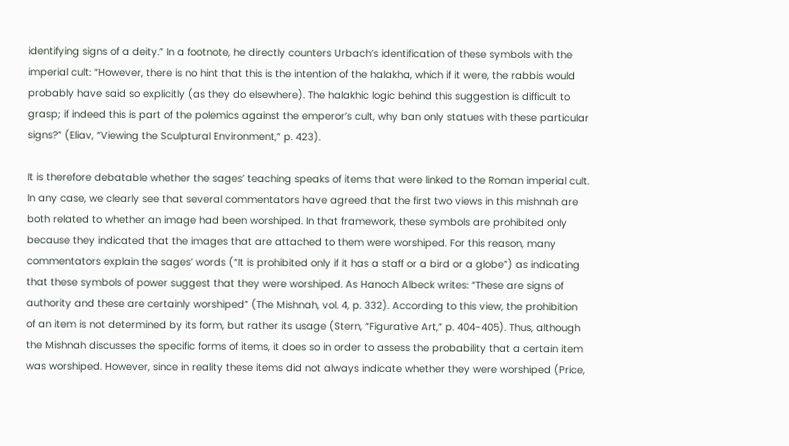identifying signs of a deity.” In a footnote, he directly counters Urbach’s identification of these symbols with the imperial cult: “However, there is no hint that this is the intention of the halakha, which if it were, the rabbis would probably have said so explicitly (as they do elsewhere). The halakhic logic behind this suggestion is difficult to grasp; if indeed this is part of the polemics against the emperor’s cult, why ban only statues with these particular signs?” (Eliav, “Viewing the Sculptural Environment,” p. 423).

It is therefore debatable whether the sages’ teaching speaks of items that were linked to the Roman imperial cult. In any case, we clearly see that several commentators have agreed that the first two views in this mishnah are both related to whether an image had been worshiped. In that framework, these symbols are prohibited only because they indicated that the images that are attached to them were worshiped. For this reason, many commentators explain the sages’ words (“It is prohibited only if it has a staff or a bird or a globe”) as indicating that these symbols of power suggest that they were worshiped. As Hanoch Albeck writes: “These are signs of authority and these are certainly worshiped” (The Mishnah, vol. 4, p. 332). According to this view, the prohibition of an item is not determined by its form, but rather its usage (Stern, “Figurative Art,” p. 404-405). Thus, although the Mishnah discusses the specific forms of items, it does so in order to assess the probability that a certain item was worshiped. However, since in reality these items did not always indicate whether they were worshiped (Price,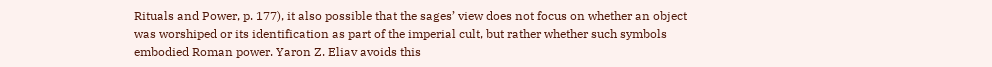Rituals and Power, p. 177), it also possible that the sages’ view does not focus on whether an object was worshiped or its identification as part of the imperial cult, but rather whether such symbols embodied Roman power. Yaron Z. Eliav avoids this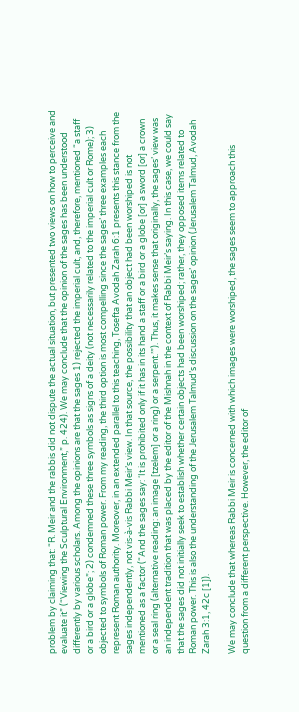problem by claiming that: “R. Meir and the rabbis did not dispute the actual situation, but presented two views on how to perceive and evaluate it” (“Viewing the Sculptural Environment,” p. 424). We may conclude that the opinion of the sages has been understood differently by various scholars. Among the opinions are that the sages 1) rejected the imperial cult, and, therefore, mentioned “a staff or a bird or a globe”; 2) condemned these three symbols as signs of a deity (not necessarily related to the imperial cult or Rome); 3) objected to symbols of Roman power. From my reading, the third option is most compelling since the sages’ three examples each represent Roman authority. Moreover, in an extended parallel to this teaching, Tosefta Avodah Zarah 6:1 presents this stance from the sages independently, not vis-à-vis Rabbi Meir’s view. In that source, the possibility that an object had been worshiped is not mentioned as a factor (“And the sages say: ‘It is prohibited only if it has in its hand a staff or a bird or a globe [or] a sword [or] a crown or a seal ring (alternative reading: an image [tzelem] or a ring) or a serpent.’”). Thus, it makes sense that originally, the sages’ view was an independent tradition that was placed by the editor of the Mishnah in the context of Rabbi Meir’s saying. In this case, we could say that the sages did not initially seek to establish whether certain objects had been worshiped; rather, they opposed items related to Roman power. This is also the understanding of the Jerusalem Talmud’s discussion on the sages’ opinion (Jerusalem Talmud, Avodah Zarah 3:1, 42c [1]).

We may conclude that whereas Rabbi Meir is concerned with which images were worshiped, the sages seem to approach this question from a different perspective. However, the editor of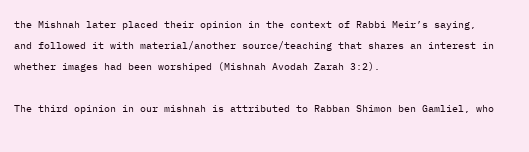the Mishnah later placed their opinion in the context of Rabbi Meir’s saying, and followed it with material/another source/teaching that shares an interest in whether images had been worshiped (Mishnah Avodah Zarah 3:2).

The third opinion in our mishnah is attributed to Rabban Shimon ben Gamliel, who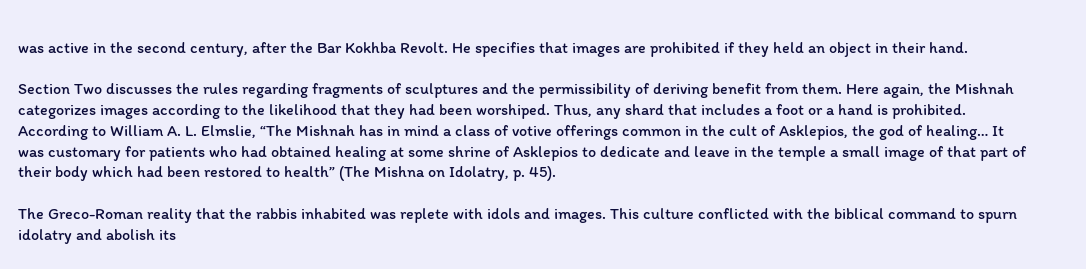was active in the second century, after the Bar Kokhba Revolt. He specifies that images are prohibited if they held an object in their hand.

Section Two discusses the rules regarding fragments of sculptures and the permissibility of deriving benefit from them. Here again, the Mishnah categorizes images according to the likelihood that they had been worshiped. Thus, any shard that includes a foot or a hand is prohibited. According to William A. L. Elmslie, “The Mishnah has in mind a class of votive offerings common in the cult of Asklepios, the god of healing… It was customary for patients who had obtained healing at some shrine of Asklepios to dedicate and leave in the temple a small image of that part of their body which had been restored to health” (The Mishna on Idolatry, p. 45).

The Greco-Roman reality that the rabbis inhabited was replete with idols and images. This culture conflicted with the biblical command to spurn idolatry and abolish its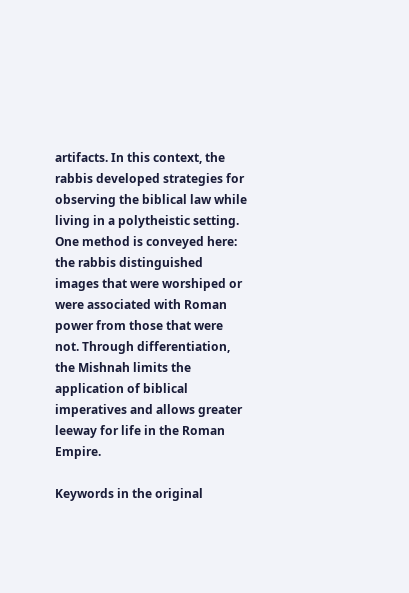artifacts. In this context, the rabbis developed strategies for observing the biblical law while living in a polytheistic setting. One method is conveyed here: the rabbis distinguished images that were worshiped or were associated with Roman power from those that were not. Through differentiation, the Mishnah limits the application of biblical imperatives and allows greater leeway for life in the Roman Empire.

Keywords in the original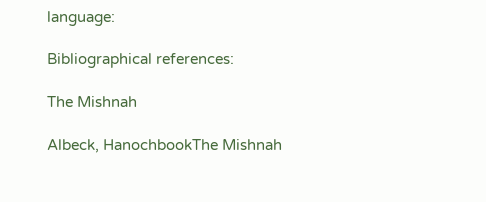language:

Bibliographical references:

The Mishnah

Albeck, HanochbookThe Mishnah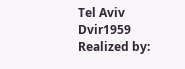Tel Aviv Dvir1959
Realized by: